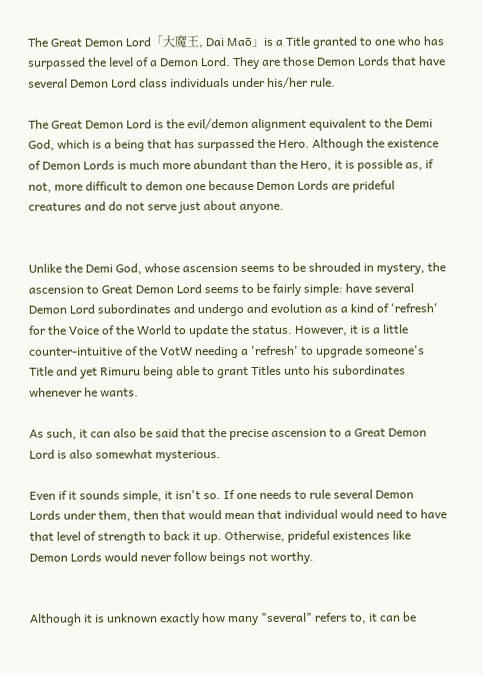The Great Demon Lord「大魔王, Dai Maō」is a Title granted to one who has surpassed the level of a Demon Lord. They are those Demon Lords that have several Demon Lord class individuals under his/her rule.

The Great Demon Lord is the evil/demon alignment equivalent to the Demi God, which is a being that has surpassed the Hero. Although the existence of Demon Lords is much more abundant than the Hero, it is possible as, if not, more difficult to demon one because Demon Lords are prideful creatures and do not serve just about anyone.


Unlike the Demi God, whose ascension seems to be shrouded in mystery, the ascension to Great Demon Lord seems to be fairly simple: have several Demon Lord subordinates and undergo and evolution as a kind of 'refresh' for the Voice of the World to update the status. However, it is a little counter-intuitive of the VotW needing a 'refresh' to upgrade someone's Title and yet Rimuru being able to grant Titles unto his subordinates whenever he wants.

As such, it can also be said that the precise ascension to a Great Demon Lord is also somewhat mysterious.

Even if it sounds simple, it isn't so. If one needs to rule several Demon Lords under them, then that would mean that individual would need to have that level of strength to back it up. Otherwise, prideful existences like Demon Lords would never follow beings not worthy.


Although it is unknown exactly how many "several" refers to, it can be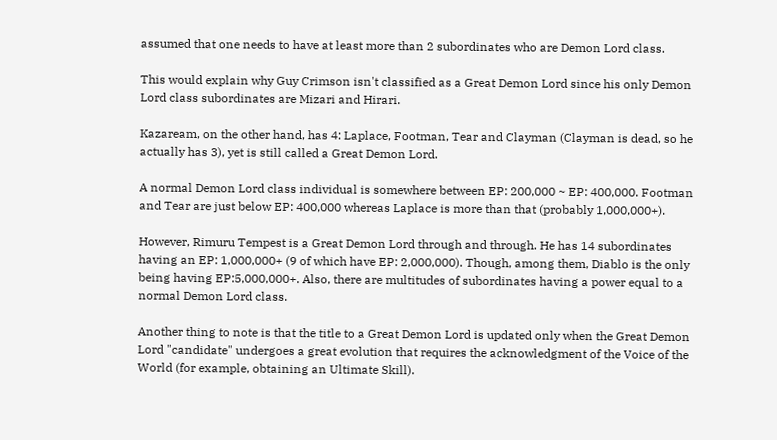assumed that one needs to have at least more than 2 subordinates who are Demon Lord class.

This would explain why Guy Crimson isn't classified as a Great Demon Lord since his only Demon Lord class subordinates are Mizari and Hirari.

Kazaream, on the other hand, has 4: Laplace, Footman, Tear and Clayman (Clayman is dead, so he actually has 3), yet is still called a Great Demon Lord.

A normal Demon Lord class individual is somewhere between EP: 200,000 ~ EP: 400,000. Footman and Tear are just below EP: 400,000 whereas Laplace is more than that (probably 1,000,000+).

However, Rimuru Tempest is a Great Demon Lord through and through. He has 14 subordinates having an EP: 1,000,000+ (9 of which have EP: 2,000,000). Though, among them, Diablo is the only being having EP:5,000,000+. Also, there are multitudes of subordinates having a power equal to a normal Demon Lord class.

Another thing to note is that the title to a Great Demon Lord is updated only when the Great Demon Lord "candidate" undergoes a great evolution that requires the acknowledgment of the Voice of the World (for example, obtaining an Ultimate Skill).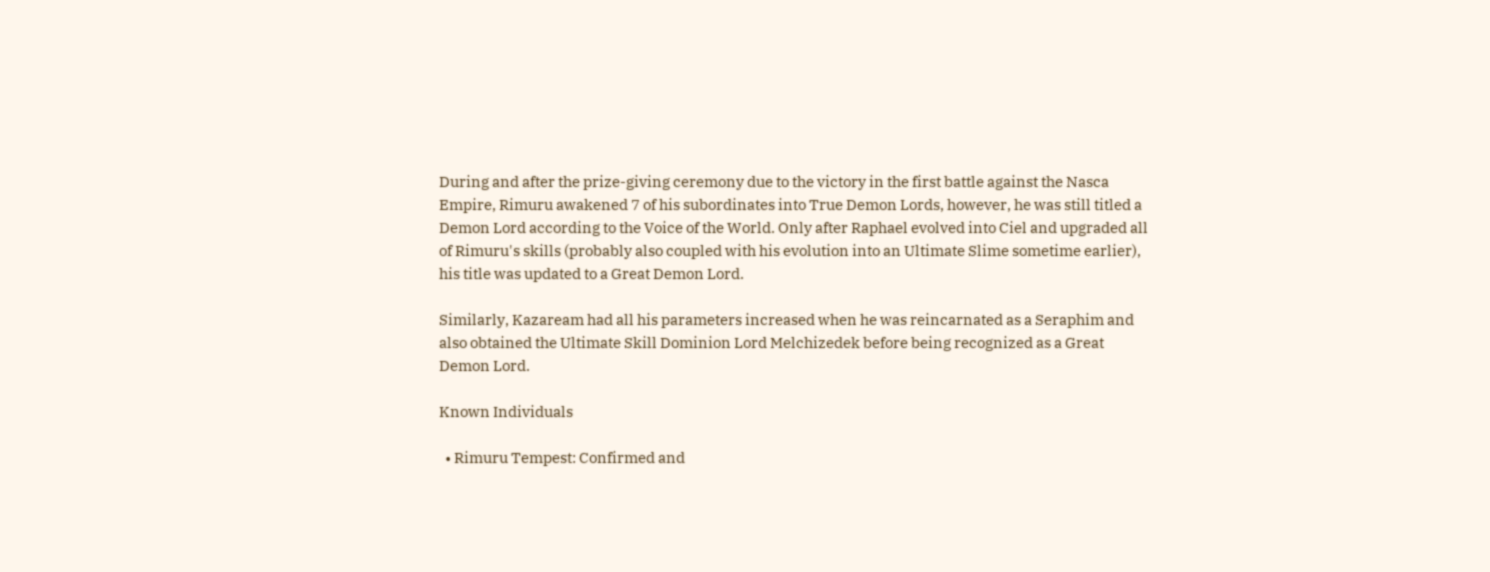During and after the prize-giving ceremony due to the victory in the first battle against the Nasca Empire, Rimuru awakened 7 of his subordinates into True Demon Lords, however, he was still titled a Demon Lord according to the Voice of the World. Only after Raphael evolved into Ciel and upgraded all of Rimuru's skills (probably also coupled with his evolution into an Ultimate Slime sometime earlier), his title was updated to a Great Demon Lord.

Similarly, Kazaream had all his parameters increased when he was reincarnated as a Seraphim and also obtained the Ultimate Skill Dominion Lord Melchizedek before being recognized as a Great Demon Lord.

Known Individuals

  • Rimuru Tempest: Confirmed and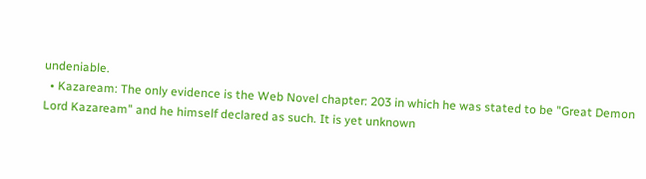undeniable.
  • Kazaream: The only evidence is the Web Novel chapter: 203 in which he was stated to be "Great Demon Lord Kazaream" and he himself declared as such. It is yet unknown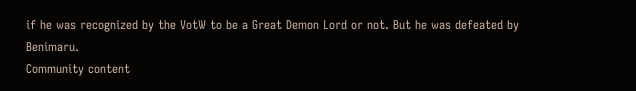if he was recognized by the VotW to be a Great Demon Lord or not. But he was defeated by Benimaru.
Community content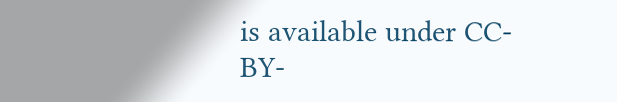is available under CC-BY-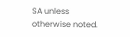SA unless otherwise noted.